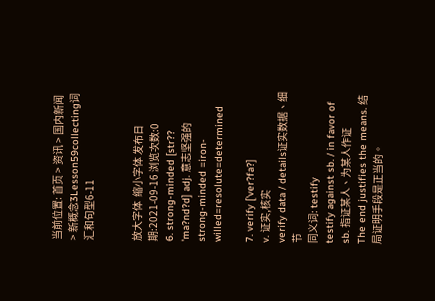当前位置: 首页 > 资讯 > 国内新闻 > 新概念3Lesson59collecting词汇和句型6-11


放大字体  缩小字体 发布日期:2021-09-16 浏览次数:0
6. strong-minded [str?? 'ma?nd?d] adj. 意志坚强的
strong-minded =iron-willed=resolute=determined

7. verify ['ver?fa?]
v. 证实,核实
verify data / details证实数据、细节
同义词: testify
testify against sb. / in favor of sb. 指证某人、为某人作证
The end justifies the means. 结局证明手段是正当的。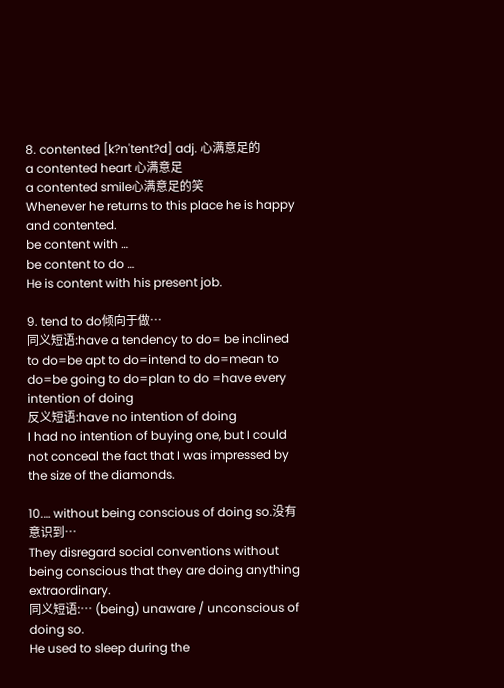8. contented [k?n'tent?d] adj. 心满意足的
a contented heart 心满意足
a contented smile心满意足的笑
Whenever he returns to this place he is happy and contented.
be content with …
be content to do …
He is content with his present job.

9. tend to do倾向于做…
同义短语:have a tendency to do= be inclined to do=be apt to do=intend to do=mean to do=be going to do=plan to do =have every intention of doing
反义短语:have no intention of doing
I had no intention of buying one, but I could not conceal the fact that I was impressed by the size of the diamonds.

10.… without being conscious of doing so.没有意识到…
They disregard social conventions without being conscious that they are doing anything extraordinary.
同义短语:… (being) unaware / unconscious of doing so.
He used to sleep during the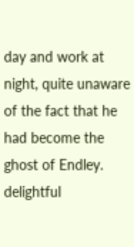day and work at night, quite unaware of the fact that he had become the ghost of Endley.
delightful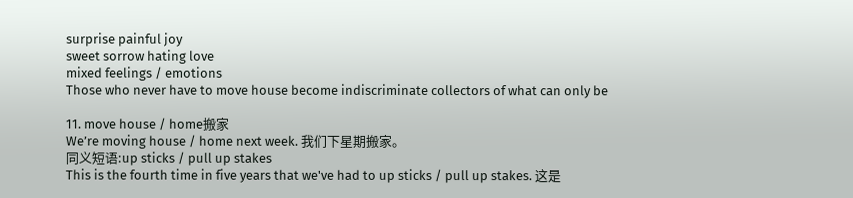surprise painful joy
sweet sorrow hating love
mixed feelings / emotions
Those who never have to move house become indiscriminate collectors of what can only be

11. move house / home搬家
We’re moving house / home next week. 我们下星期搬家。
同义短语:up sticks / pull up stakes
This is the fourth time in five years that we've had to up sticks / pull up stakes. 这是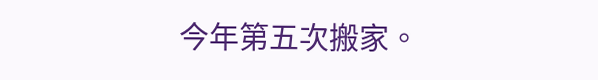今年第五次搬家。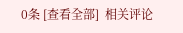0条 [查看全部]  相关评论